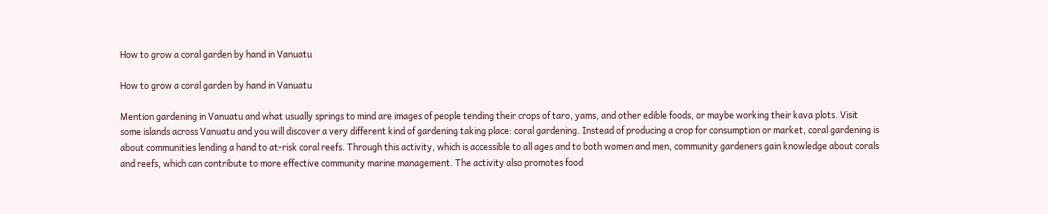How to grow a coral garden by hand in Vanuatu

How to grow a coral garden by hand in Vanuatu

Mention gardening in Vanuatu and what usually springs to mind are images of people tending their crops of taro, yams, and other edible foods, or maybe working their kava plots. Visit some islands across Vanuatu and you will discover a very different kind of gardening taking place: coral gardening. Instead of producing a crop for consumption or market, coral gardening is about communities lending a hand to at-risk coral reefs. Through this activity, which is accessible to all ages and to both women and men, community gardeners gain knowledge about corals and reefs, which can contribute to more effective community marine management. The activity also promotes food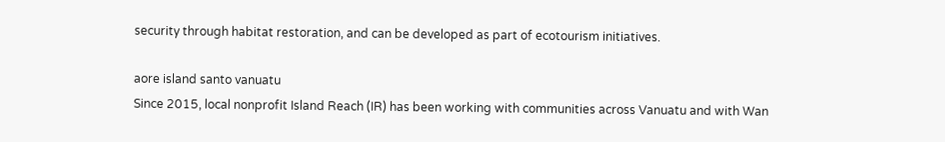security through habitat restoration, and can be developed as part of ecotourism initiatives.

aore island santo vanuatu
Since 2015, local nonprofit Island Reach (IR) has been working with communities across Vanuatu and with Wan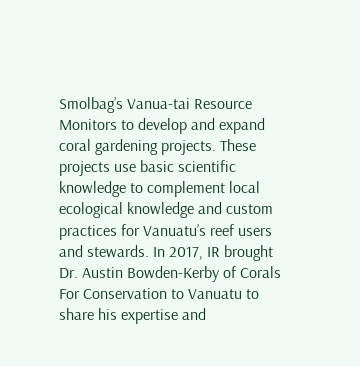Smolbag’s Vanua-tai Resource Monitors to develop and expand coral gardening projects. These projects use basic scientific knowledge to complement local ecological knowledge and custom practices for Vanuatu’s reef users and stewards. In 2017, IR brought Dr. Austin Bowden-Kerby of Corals For Conservation to Vanuatu to share his expertise and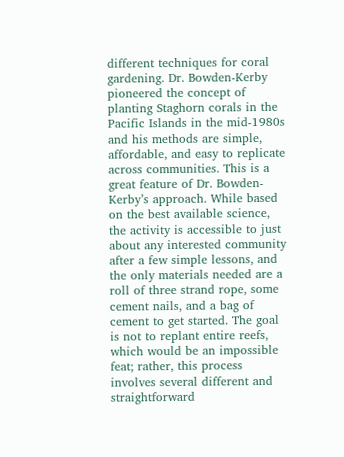different techniques for coral gardening. Dr. Bowden-Kerby pioneered the concept of planting Staghorn corals in the Pacific Islands in the mid-1980s and his methods are simple, affordable, and easy to replicate across communities. This is a great feature of Dr. Bowden-Kerby’s approach. While based on the best available science, the activity is accessible to just about any interested community after a few simple lessons, and the only materials needed are a roll of three strand rope, some cement nails, and a bag of cement to get started. The goal is not to replant entire reefs, which would be an impossible feat; rather, this process involves several different and straightforward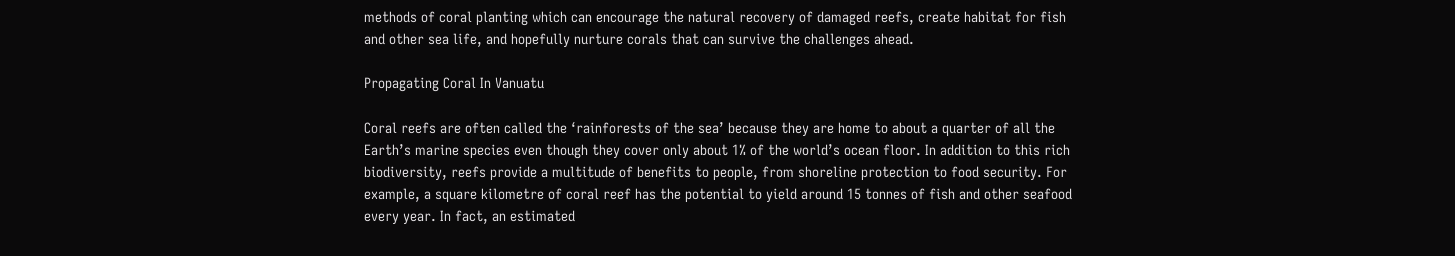methods of coral planting which can encourage the natural recovery of damaged reefs, create habitat for fish and other sea life, and hopefully nurture corals that can survive the challenges ahead.

Propagating Coral In Vanuatu

Coral reefs are often called the ‘rainforests of the sea’ because they are home to about a quarter of all the Earth’s marine species even though they cover only about 1% of the world’s ocean floor. In addition to this rich biodiversity, reefs provide a multitude of benefits to people, from shoreline protection to food security. For example, a square kilometre of coral reef has the potential to yield around 15 tonnes of fish and other seafood every year. In fact, an estimated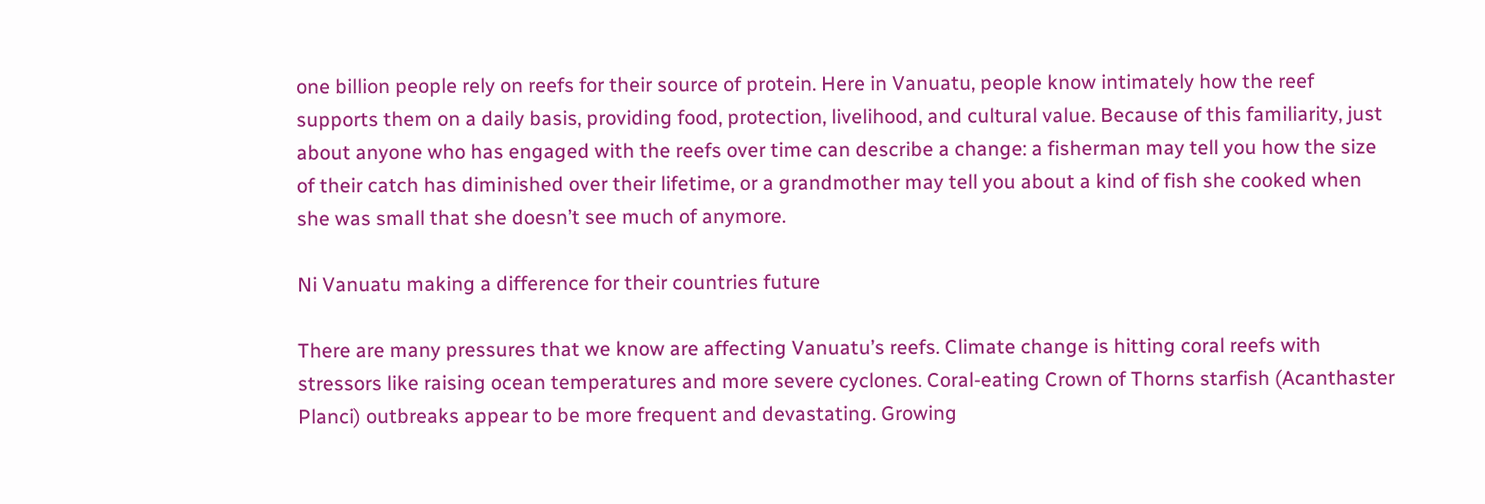one billion people rely on reefs for their source of protein. Here in Vanuatu, people know intimately how the reef supports them on a daily basis, providing food, protection, livelihood, and cultural value. Because of this familiarity, just about anyone who has engaged with the reefs over time can describe a change: a fisherman may tell you how the size of their catch has diminished over their lifetime, or a grandmother may tell you about a kind of fish she cooked when she was small that she doesn’t see much of anymore.

Ni Vanuatu making a difference for their countries future

There are many pressures that we know are affecting Vanuatu’s reefs. Climate change is hitting coral reefs with stressors like raising ocean temperatures and more severe cyclones. Coral-eating Crown of Thorns starfish (Acanthaster Planci) outbreaks appear to be more frequent and devastating. Growing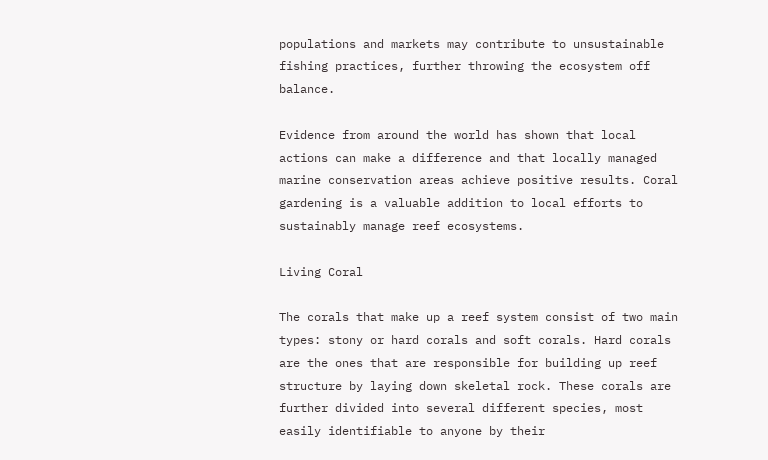populations and markets may contribute to unsustainable fishing practices, further throwing the ecosystem off balance.

Evidence from around the world has shown that local actions can make a difference and that locally managed marine conservation areas achieve positive results. Coral gardening is a valuable addition to local efforts to sustainably manage reef ecosystems.

Living Coral

The corals that make up a reef system consist of two main types: stony or hard corals and soft corals. Hard corals are the ones that are responsible for building up reef structure by laying down skeletal rock. These corals are further divided into several different species, most easily identifiable to anyone by their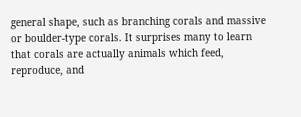general shape, such as branching corals and massive or boulder-type corals. It surprises many to learn that corals are actually animals which feed, reproduce, and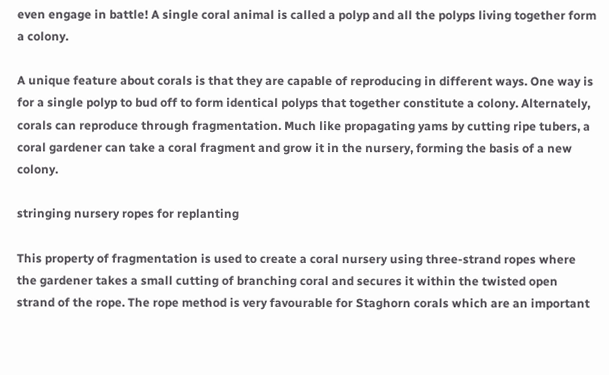even engage in battle! A single coral animal is called a polyp and all the polyps living together form a colony.

A unique feature about corals is that they are capable of reproducing in different ways. One way is for a single polyp to bud off to form identical polyps that together constitute a colony. Alternately, corals can reproduce through fragmentation. Much like propagating yams by cutting ripe tubers, a coral gardener can take a coral fragment and grow it in the nursery, forming the basis of a new colony.

stringing nursery ropes for replanting

This property of fragmentation is used to create a coral nursery using three-strand ropes where the gardener takes a small cutting of branching coral and secures it within the twisted open strand of the rope. The rope method is very favourable for Staghorn corals which are an important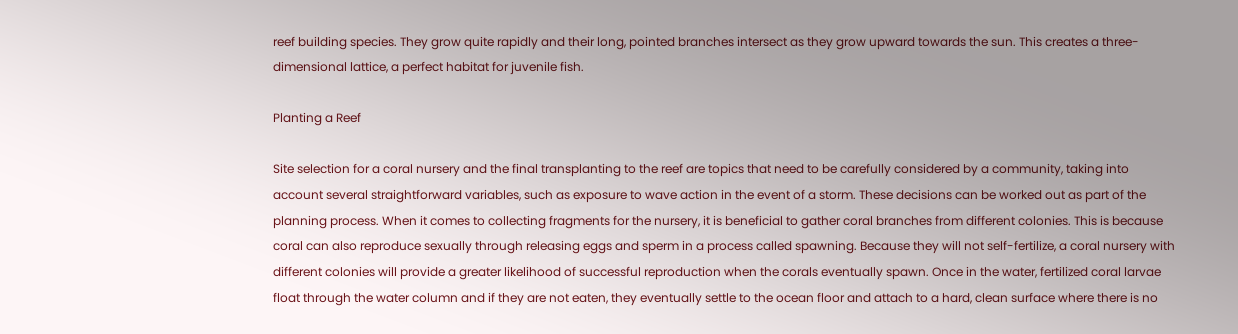reef building species. They grow quite rapidly and their long, pointed branches intersect as they grow upward towards the sun. This creates a three-dimensional lattice, a perfect habitat for juvenile fish.

Planting a Reef

Site selection for a coral nursery and the final transplanting to the reef are topics that need to be carefully considered by a community, taking into account several straightforward variables, such as exposure to wave action in the event of a storm. These decisions can be worked out as part of the planning process. When it comes to collecting fragments for the nursery, it is beneficial to gather coral branches from different colonies. This is because coral can also reproduce sexually through releasing eggs and sperm in a process called spawning. Because they will not self-fertilize, a coral nursery with different colonies will provide a greater likelihood of successful reproduction when the corals eventually spawn. Once in the water, fertilized coral larvae float through the water column and if they are not eaten, they eventually settle to the ocean floor and attach to a hard, clean surface where there is no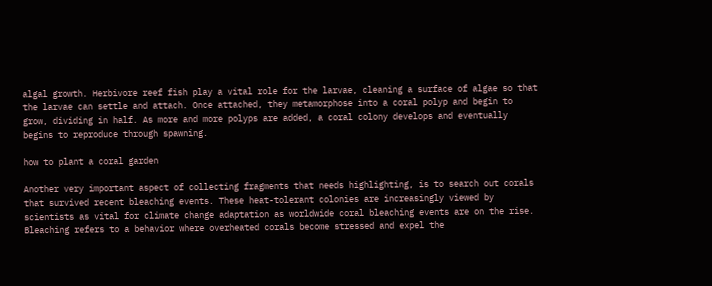algal growth. Herbivore reef fish play a vital role for the larvae, cleaning a surface of algae so that the larvae can settle and attach. Once attached, they metamorphose into a coral polyp and begin to grow, dividing in half. As more and more polyps are added, a coral colony develops and eventually begins to reproduce through spawning.

how to plant a coral garden

Another very important aspect of collecting fragments that needs highlighting, is to search out corals that survived recent bleaching events. These heat-tolerant colonies are increasingly viewed by scientists as vital for climate change adaptation as worldwide coral bleaching events are on the rise. Bleaching refers to a behavior where overheated corals become stressed and expel the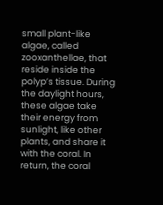small plant-like algae, called zooxanthellae, that reside inside the polyp’s tissue. During the daylight hours, these algae take their energy from sunlight, like other plants, and share it with the coral. In return, the coral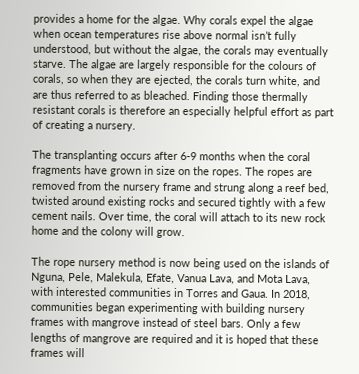provides a home for the algae. Why corals expel the algae when ocean temperatures rise above normal isn’t fully understood, but without the algae, the corals may eventually starve. The algae are largely responsible for the colours of corals, so when they are ejected, the corals turn white, and are thus referred to as bleached. Finding those thermally resistant corals is therefore an especially helpful effort as part of creating a nursery.

The transplanting occurs after 6-9 months when the coral fragments have grown in size on the ropes. The ropes are removed from the nursery frame and strung along a reef bed, twisted around existing rocks and secured tightly with a few cement nails. Over time, the coral will attach to its new rock home and the colony will grow.

The rope nursery method is now being used on the islands of Nguna, Pele, Malekula, Efate, Vanua Lava, and Mota Lava, with interested communities in Torres and Gaua. In 2018, communities began experimenting with building nursery frames with mangrove instead of steel bars. Only a few lengths of mangrove are required and it is hoped that these frames will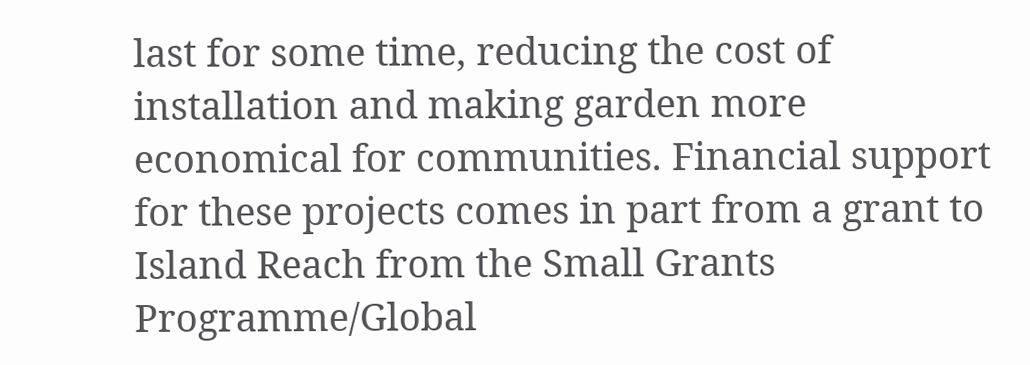last for some time, reducing the cost of installation and making garden more economical for communities. Financial support for these projects comes in part from a grant to Island Reach from the Small Grants Programme/Global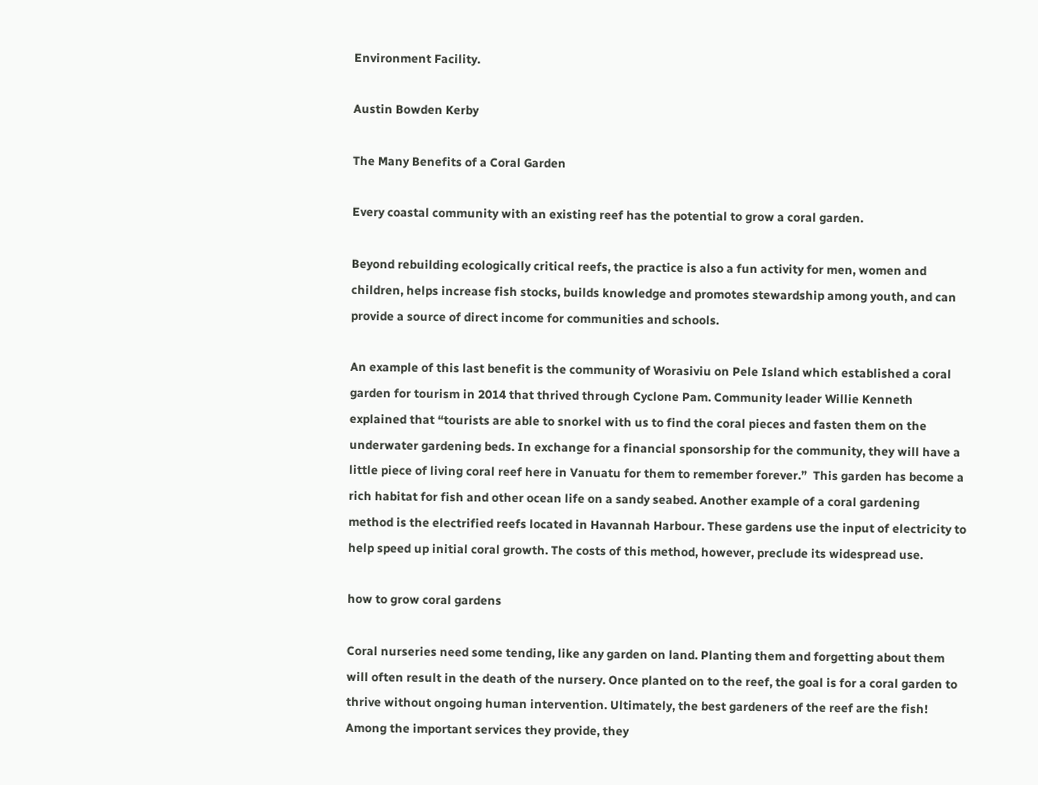Environment Facility.

Austin Bowden Kerby

The Many Benefits of a Coral Garden

Every coastal community with an existing reef has the potential to grow a coral garden.

Beyond rebuilding ecologically critical reefs, the practice is also a fun activity for men, women and children, helps increase fish stocks, builds knowledge and promotes stewardship among youth, and can provide a source of direct income for communities and schools.

An example of this last benefit is the community of Worasiviu on Pele Island which established a coral garden for tourism in 2014 that thrived through Cyclone Pam. Community leader Willie Kenneth explained that “tourists are able to snorkel with us to find the coral pieces and fasten them on the underwater gardening beds. In exchange for a financial sponsorship for the community, they will have a little piece of living coral reef here in Vanuatu for them to remember forever.”  This garden has become a rich habitat for fish and other ocean life on a sandy seabed. Another example of a coral gardening method is the electrified reefs located in Havannah Harbour. These gardens use the input of electricity to help speed up initial coral growth. The costs of this method, however, preclude its widespread use.

how to grow coral gardens

Coral nurseries need some tending, like any garden on land. Planting them and forgetting about them will often result in the death of the nursery. Once planted on to the reef, the goal is for a coral garden to thrive without ongoing human intervention. Ultimately, the best gardeners of the reef are the fish! Among the important services they provide, they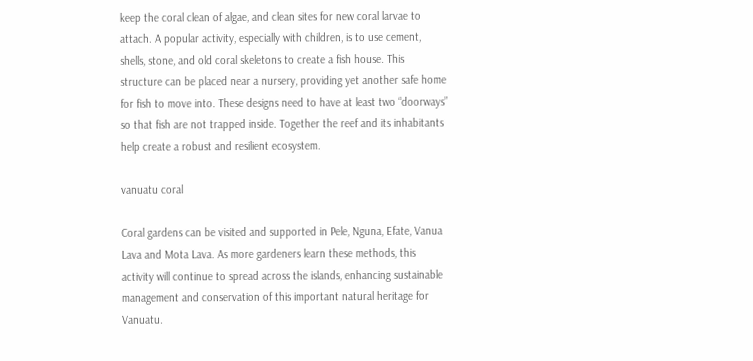keep the coral clean of algae, and clean sites for new coral larvae to attach. A popular activity, especially with children, is to use cement, shells, stone, and old coral skeletons to create a fish house. This structure can be placed near a nursery, providing yet another safe home for fish to move into. These designs need to have at least two “doorways” so that fish are not trapped inside. Together the reef and its inhabitants help create a robust and resilient ecosystem.

vanuatu coral

Coral gardens can be visited and supported in Pele, Nguna, Efate, Vanua Lava and Mota Lava. As more gardeners learn these methods, this activity will continue to spread across the islands, enhancing sustainable management and conservation of this important natural heritage for Vanuatu.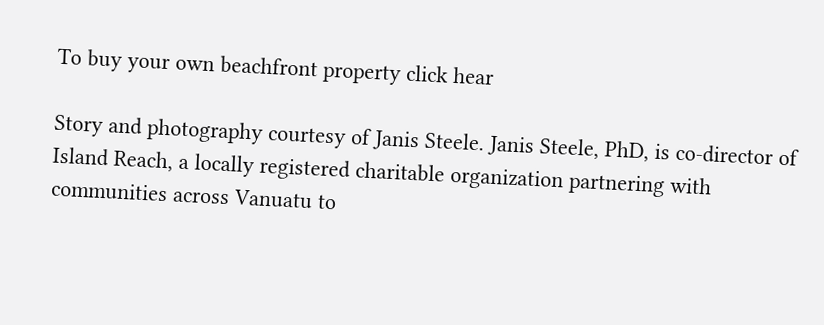To buy your own beachfront property click hear

Story and photography courtesy of Janis Steele. Janis Steele, PhD, is co-director of Island Reach, a locally registered charitable organization partnering with communities across Vanuatu to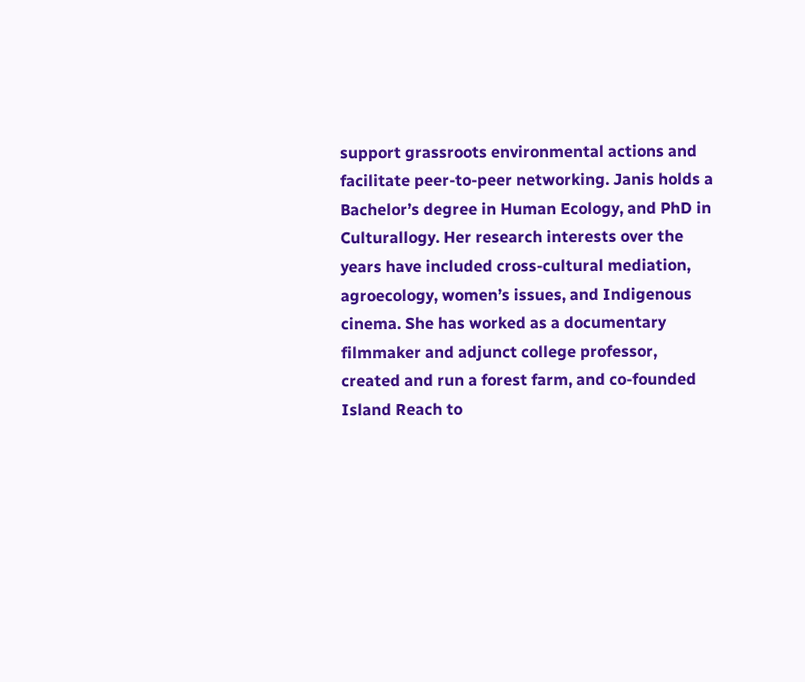support grassroots environmental actions and facilitate peer-to-peer networking. Janis holds a Bachelor’s degree in Human Ecology, and PhD in Culturallogy. Her research interests over the years have included cross-cultural mediation, agroecology, women’s issues, and Indigenous cinema. She has worked as a documentary filmmaker and adjunct college professor, created and run a forest farm, and co-founded Island Reach to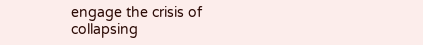engage the crisis of collapsing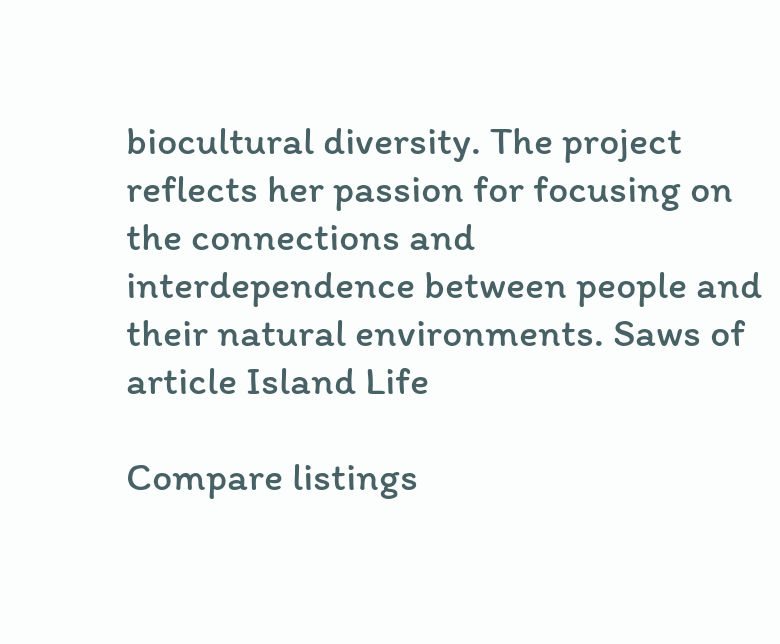biocultural diversity. The project reflects her passion for focusing on the connections and interdependence between people and their natural environments. Saws of article Island Life

Compare listings